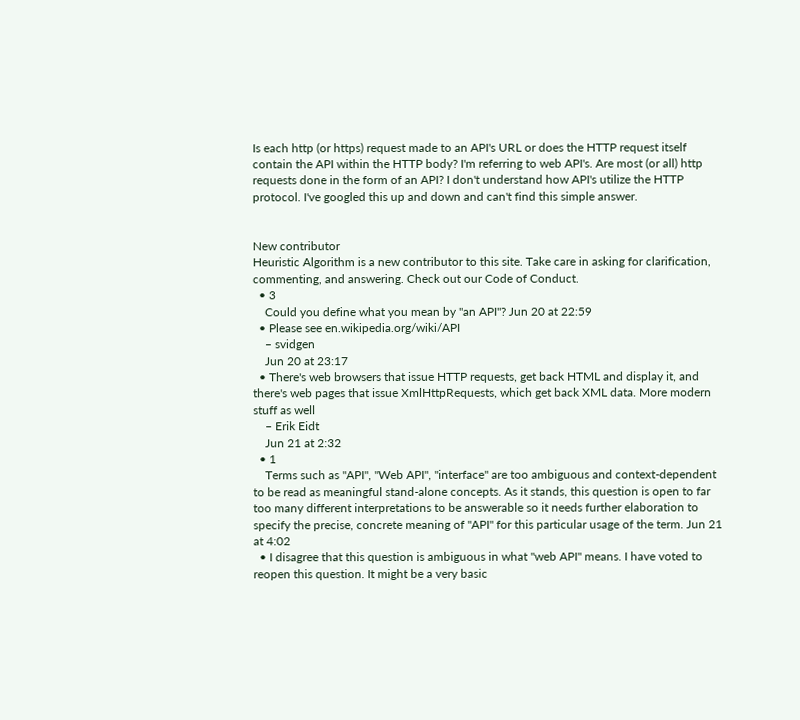Is each http (or https) request made to an API's URL or does the HTTP request itself contain the API within the HTTP body? I'm referring to web API's. Are most (or all) http requests done in the form of an API? I don't understand how API's utilize the HTTP protocol. I've googled this up and down and can't find this simple answer.


New contributor
Heuristic Algorithm is a new contributor to this site. Take care in asking for clarification, commenting, and answering. Check out our Code of Conduct.
  • 3
    Could you define what you mean by "an API"? Jun 20 at 22:59
  • Please see en.wikipedia.org/wiki/API
    – svidgen
    Jun 20 at 23:17
  • There's web browsers that issue HTTP requests, get back HTML and display it, and there's web pages that issue XmlHttpRequests, which get back XML data. More modern stuff as well
    – Erik Eidt
    Jun 21 at 2:32
  • 1
    Terms such as "API", "Web API", "interface" are too ambiguous and context-dependent to be read as meaningful stand-alone concepts. As it stands, this question is open to far too many different interpretations to be answerable so it needs further elaboration to specify the precise, concrete meaning of "API" for this particular usage of the term. Jun 21 at 4:02
  • I disagree that this question is ambiguous in what "web API" means. I have voted to reopen this question. It might be a very basic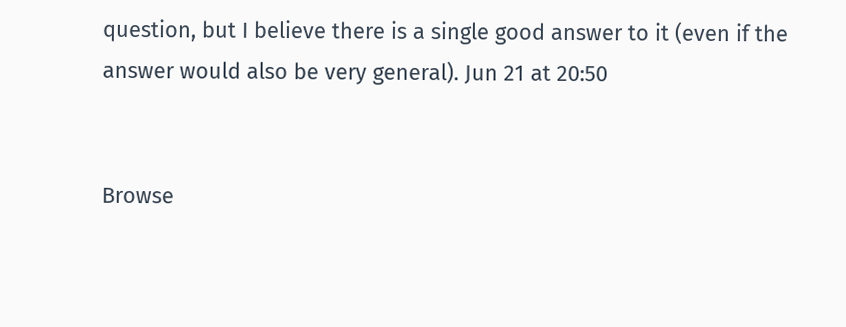question, but I believe there is a single good answer to it (even if the answer would also be very general). Jun 21 at 20:50


Browse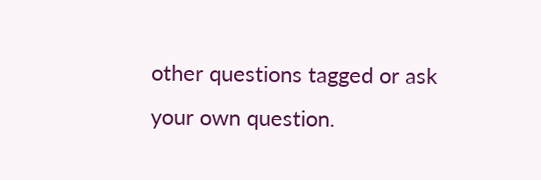other questions tagged or ask your own question.